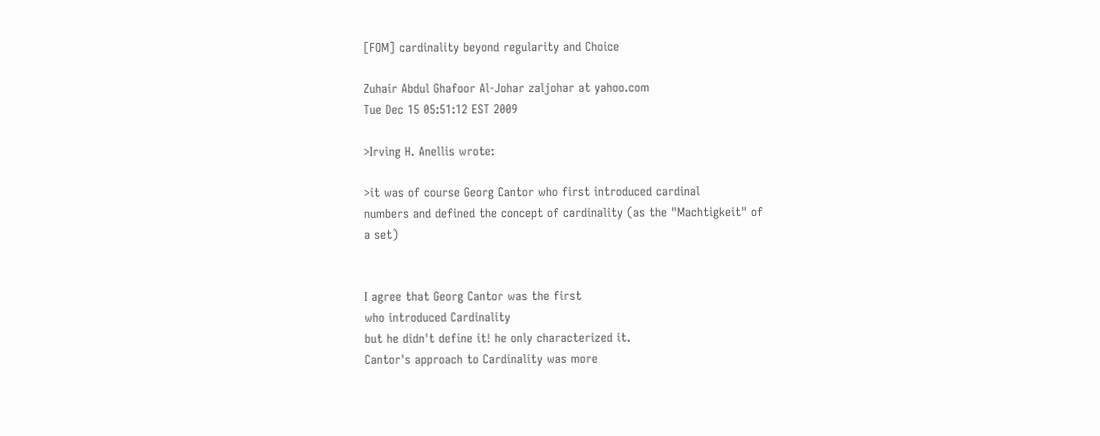[FOM] cardinality beyond regularity and Choice

Zuhair Abdul Ghafoor Al-Johar zaljohar at yahoo.com
Tue Dec 15 05:51:12 EST 2009

>Irving H. Anellis wrote:

>it was of course Georg Cantor who first introduced cardinal
numbers and defined the concept of cardinality (as the "Machtigkeit" of
a set)


I agree that Georg Cantor was the first
who introduced Cardinality
but he didn't define it! he only characterized it.
Cantor's approach to Cardinality was more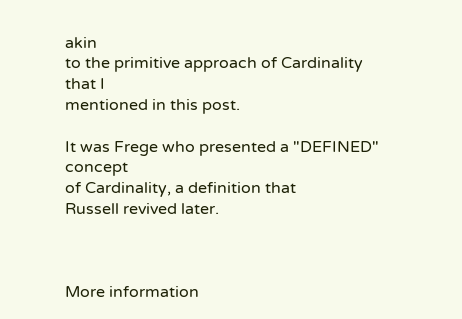akin
to the primitive approach of Cardinality that I
mentioned in this post.

It was Frege who presented a "DEFINED" concept
of Cardinality, a definition that
Russell revived later.



More information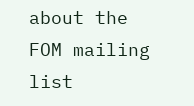about the FOM mailing list